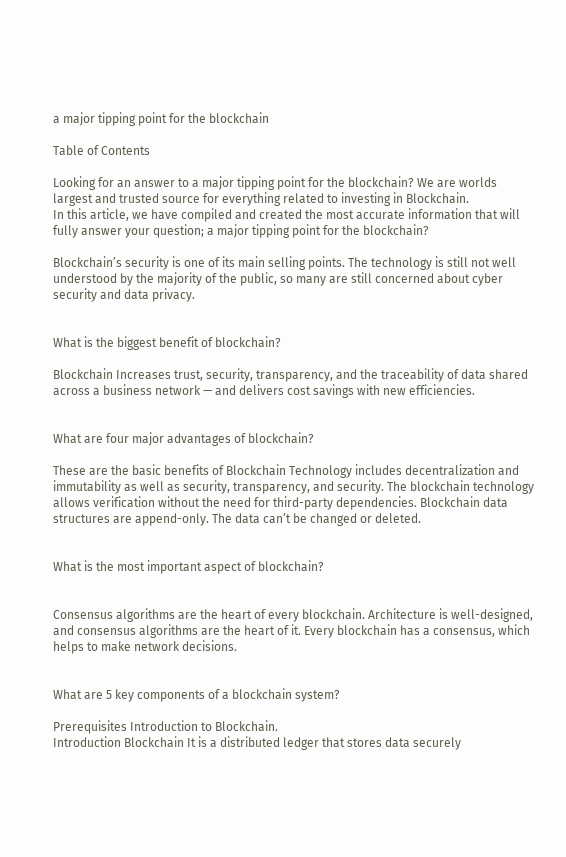a major tipping point for the blockchain

Table of Contents

Looking for an answer to a major tipping point for the blockchain? We are worlds largest and trusted source for everything related to investing in Blockchain.
In this article, we have compiled and created the most accurate information that will fully answer your question; a major tipping point for the blockchain?

Blockchain’s security is one of its main selling points. The technology is still not well understood by the majority of the public, so many are still concerned about cyber security and data privacy.


What is the biggest benefit of blockchain?

Blockchain Increases trust, security, transparency, and the traceability of data shared across a business network — and delivers cost savings with new efficiencies.


What are four major advantages of blockchain?

These are the basic benefits of Blockchain Technology includes decentralization and immutability as well as security, transparency, and security. The blockchain technology allows verification without the need for third-party dependencies. Blockchain data structures are append-only. The data can’t be changed or deleted.


What is the most important aspect of blockchain?


Consensus algorithms are the heart of every blockchain. Architecture is well-designed, and consensus algorithms are the heart of it. Every blockchain has a consensus, which helps to make network decisions.


What are 5 key components of a blockchain system?

Prerequisites Introduction to Blockchain.
Introduction Blockchain It is a distributed ledger that stores data securely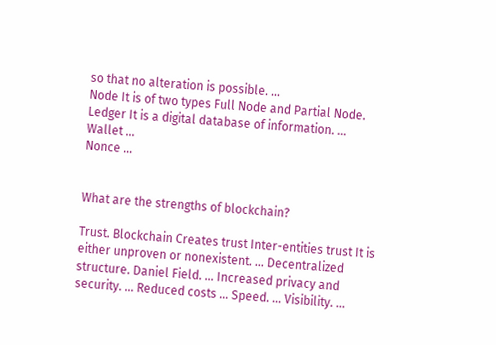so that no alteration is possible. …
Node It is of two types Full Node and Partial Node.
Ledger It is a digital database of information. …
Wallet …
Nonce …


What are the strengths of blockchain?

Trust. Blockchain Creates trust Inter-entities trust It is either unproven or nonexistent. … Decentralized structure. Daniel Field. … Increased privacy and security. … Reduced costs … Speed. … Visibility. …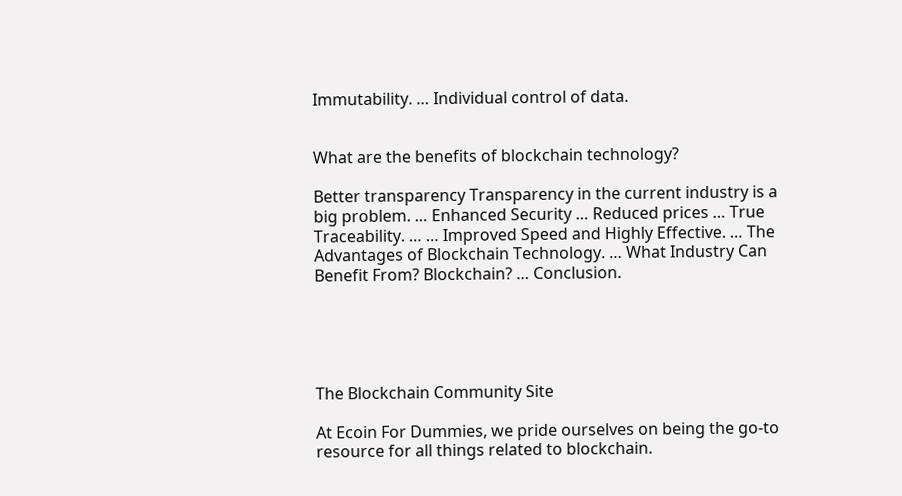Immutability. … Individual control of data.


What are the benefits of blockchain technology?

Better transparency Transparency in the current industry is a big problem. … Enhanced Security … Reduced prices … True Traceability. … … Improved Speed and Highly Effective. … The Advantages of Blockchain Technology. … What Industry Can Benefit From? Blockchain? … Conclusion.





The Blockchain Community Site

At Ecoin For Dummies, we pride ourselves on being the go-to resource for all things related to blockchain.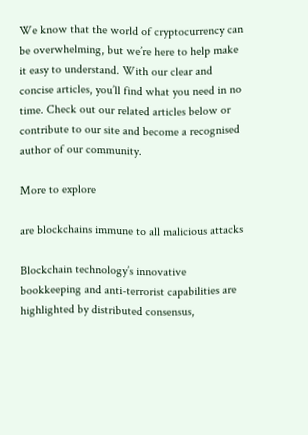We know that the world of cryptocurrency can be overwhelming, but we’re here to help make it easy to understand. With our clear and concise articles, you’ll find what you need in no time. Check out our related articles below or contribute to our site and become a recognised author of our community.

More to explore

are blockchains immune to all malicious attacks

Blockchain technology’s innovative bookkeeping and anti-terrorist capabilities are highlighted by distributed consensus,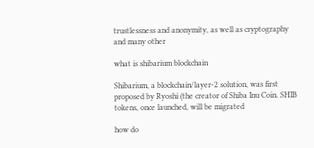trustlessness and anonymity, as well as cryptography and many other

what is shibarium blockchain

Shibarium, a blockchain/layer-2 solution, was first proposed by Ryoshi (the creator of Shiba Inu Coin. SHIB tokens, once launched, will be migrated

how do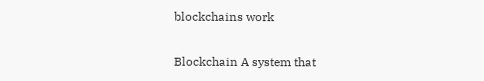blockchains work

Blockchain A system that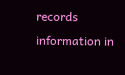records information in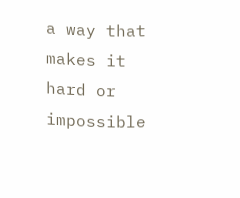a way that makes it hard or impossible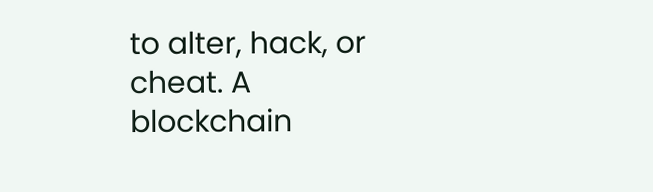to alter, hack, or cheat. A blockchain